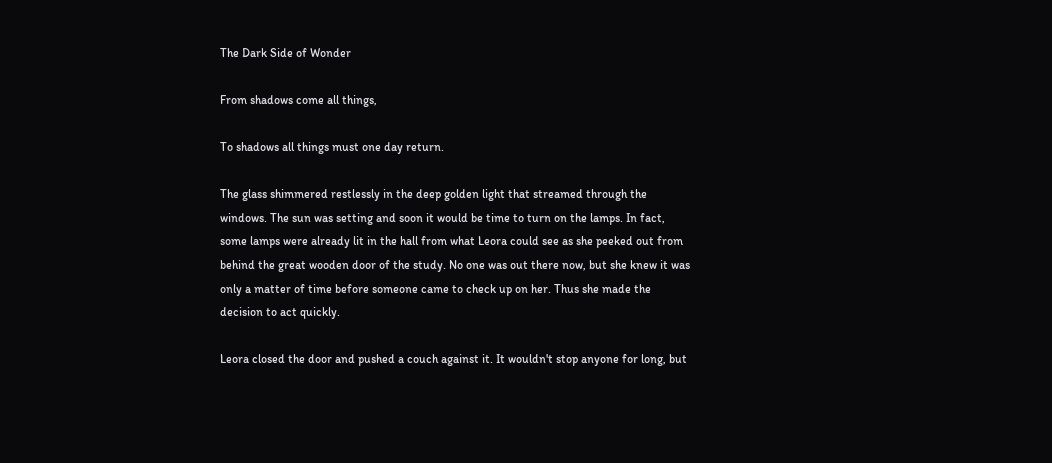The Dark Side of Wonder

From shadows come all things,

To shadows all things must one day return.

The glass shimmered restlessly in the deep golden light that streamed through the windows. The sun was setting and soon it would be time to turn on the lamps. In fact, some lamps were already lit in the hall from what Leora could see as she peeked out from behind the great wooden door of the study. No one was out there now, but she knew it was only a matter of time before someone came to check up on her. Thus she made the decision to act quickly.

Leora closed the door and pushed a couch against it. It wouldn't stop anyone for long, but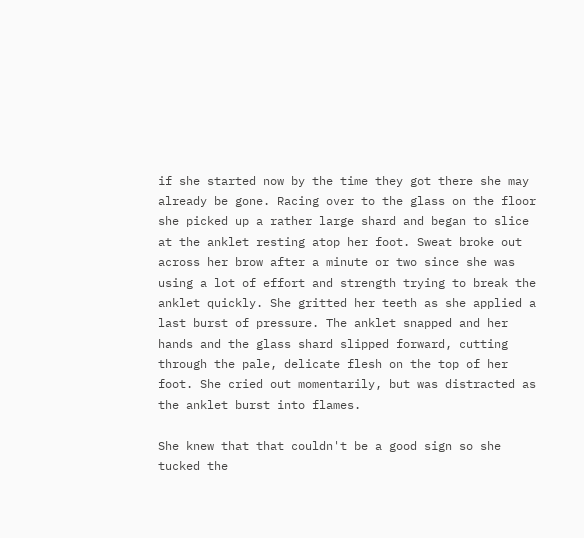if she started now by the time they got there she may already be gone. Racing over to the glass on the floor she picked up a rather large shard and began to slice at the anklet resting atop her foot. Sweat broke out across her brow after a minute or two since she was using a lot of effort and strength trying to break the anklet quickly. She gritted her teeth as she applied a last burst of pressure. The anklet snapped and her hands and the glass shard slipped forward, cutting through the pale, delicate flesh on the top of her foot. She cried out momentarily, but was distracted as the anklet burst into flames.

She knew that that couldn't be a good sign so she tucked the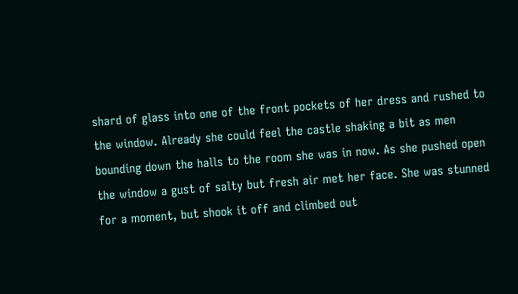shard of glass into one of the front pockets of her dress and rushed to the window. Already she could feel the castle shaking a bit as men bounding down the halls to the room she was in now. As she pushed open the window a gust of salty but fresh air met her face. She was stunned for a moment, but shook it off and climbed out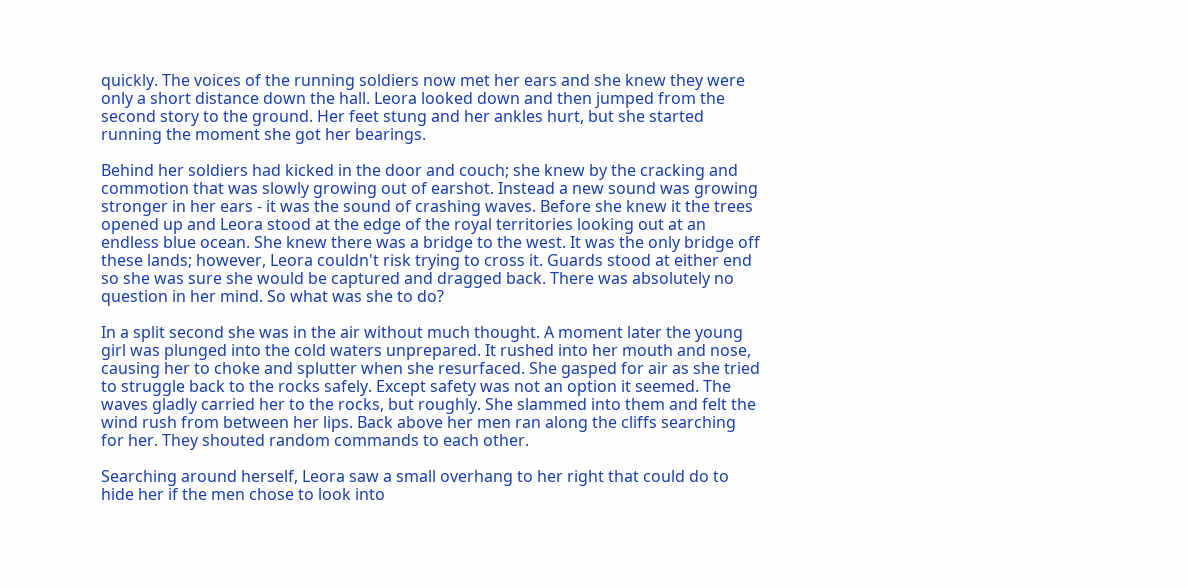quickly. The voices of the running soldiers now met her ears and she knew they were only a short distance down the hall. Leora looked down and then jumped from the second story to the ground. Her feet stung and her ankles hurt, but she started running the moment she got her bearings.

Behind her soldiers had kicked in the door and couch; she knew by the cracking and commotion that was slowly growing out of earshot. Instead a new sound was growing stronger in her ears - it was the sound of crashing waves. Before she knew it the trees opened up and Leora stood at the edge of the royal territories looking out at an endless blue ocean. She knew there was a bridge to the west. It was the only bridge off these lands; however, Leora couldn't risk trying to cross it. Guards stood at either end so she was sure she would be captured and dragged back. There was absolutely no question in her mind. So what was she to do?

In a split second she was in the air without much thought. A moment later the young girl was plunged into the cold waters unprepared. It rushed into her mouth and nose, causing her to choke and splutter when she resurfaced. She gasped for air as she tried to struggle back to the rocks safely. Except safety was not an option it seemed. The waves gladly carried her to the rocks, but roughly. She slammed into them and felt the wind rush from between her lips. Back above her men ran along the cliffs searching for her. They shouted random commands to each other.

Searching around herself, Leora saw a small overhang to her right that could do to hide her if the men chose to look into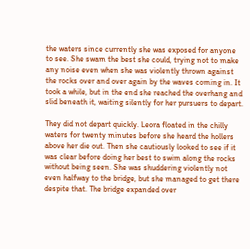the waters since currently she was exposed for anyone to see. She swam the best she could, trying not to make any noise even when she was violently thrown against the rocks over and over again by the waves coming in. It took a while, but in the end she reached the overhang and slid beneath it, waiting silently for her pursuers to depart.

They did not depart quickly. Leora floated in the chilly waters for twenty minutes before she heard the hollers above her die out. Then she cautiously looked to see if it was clear before doing her best to swim along the rocks without being seen. She was shuddering violently not even halfway to the bridge, but she managed to get there despite that. The bridge expanded over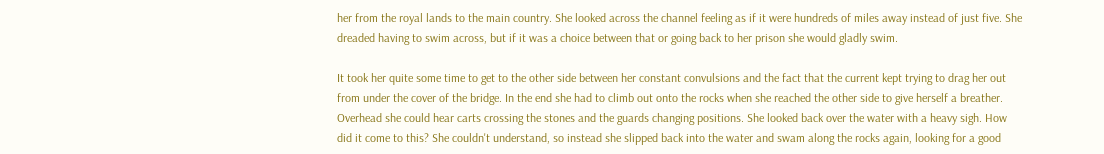her from the royal lands to the main country. She looked across the channel feeling as if it were hundreds of miles away instead of just five. She dreaded having to swim across, but if it was a choice between that or going back to her prison she would gladly swim.

It took her quite some time to get to the other side between her constant convulsions and the fact that the current kept trying to drag her out from under the cover of the bridge. In the end she had to climb out onto the rocks when she reached the other side to give herself a breather. Overhead she could hear carts crossing the stones and the guards changing positions. She looked back over the water with a heavy sigh. How did it come to this? She couldn't understand, so instead she slipped back into the water and swam along the rocks again, looking for a good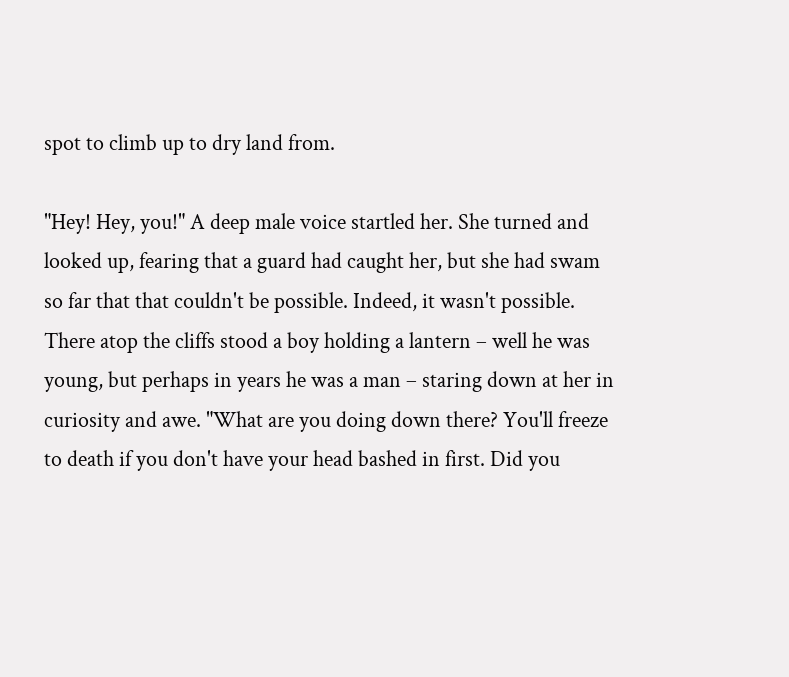spot to climb up to dry land from.

"Hey! Hey, you!" A deep male voice startled her. She turned and looked up, fearing that a guard had caught her, but she had swam so far that that couldn't be possible. Indeed, it wasn't possible. There atop the cliffs stood a boy holding a lantern – well he was young, but perhaps in years he was a man – staring down at her in curiosity and awe. "What are you doing down there? You'll freeze to death if you don't have your head bashed in first. Did you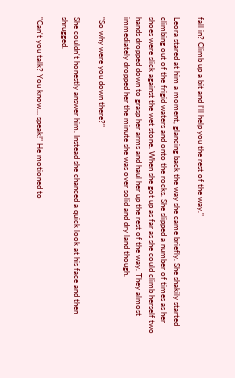fall in? Climb up a bit and I'll help you the rest of the way."

Leora stared at him a moment, glancing back the way she came briefly. She shakily started climbing out of the frigid waters and onto the rocks. She slipped a number of times as her shoes were slick against the wet stone. When she got up as far as she could climb herself two hands dropped down to grasp her arms and haul her up the rest of the way. They almost immediately dropped her the minute she was over solid and dry land though.

"So why were you down there?"

She couldn't honestly answer him. Instead she chanced a quick look at his face and then shrugged.

"Can't you talk? You know… speak!" He motioned to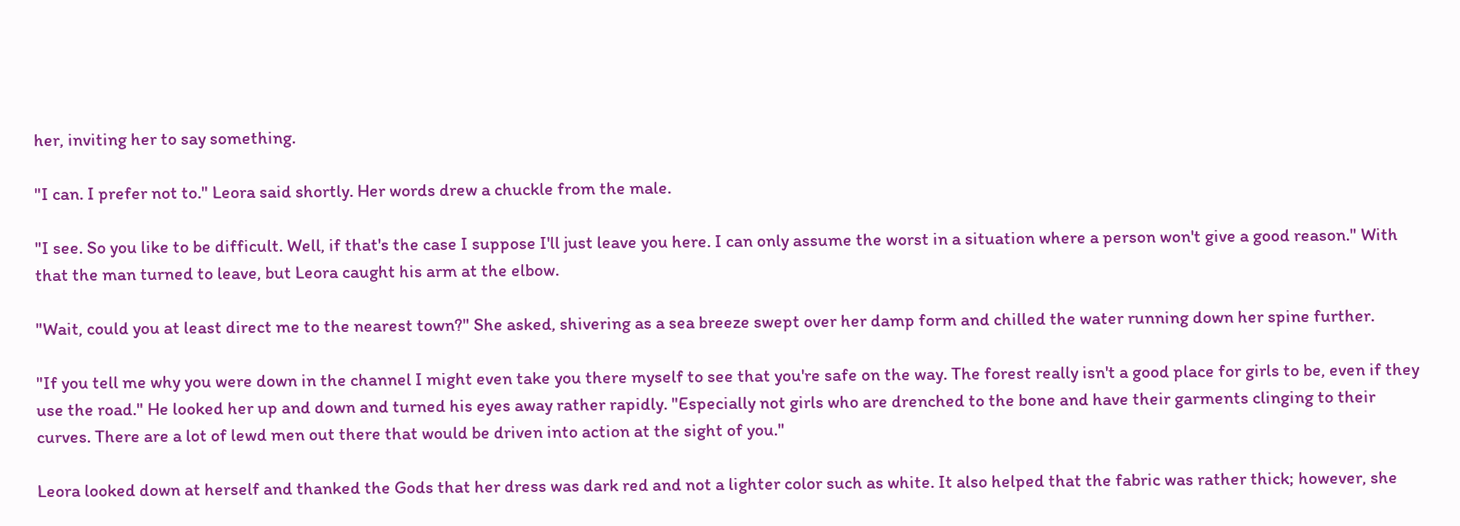her, inviting her to say something.

"I can. I prefer not to." Leora said shortly. Her words drew a chuckle from the male.

"I see. So you like to be difficult. Well, if that's the case I suppose I'll just leave you here. I can only assume the worst in a situation where a person won't give a good reason." With that the man turned to leave, but Leora caught his arm at the elbow.

"Wait, could you at least direct me to the nearest town?" She asked, shivering as a sea breeze swept over her damp form and chilled the water running down her spine further.

"If you tell me why you were down in the channel I might even take you there myself to see that you're safe on the way. The forest really isn't a good place for girls to be, even if they use the road." He looked her up and down and turned his eyes away rather rapidly. "Especially not girls who are drenched to the bone and have their garments clinging to their curves. There are a lot of lewd men out there that would be driven into action at the sight of you."

Leora looked down at herself and thanked the Gods that her dress was dark red and not a lighter color such as white. It also helped that the fabric was rather thick; however, she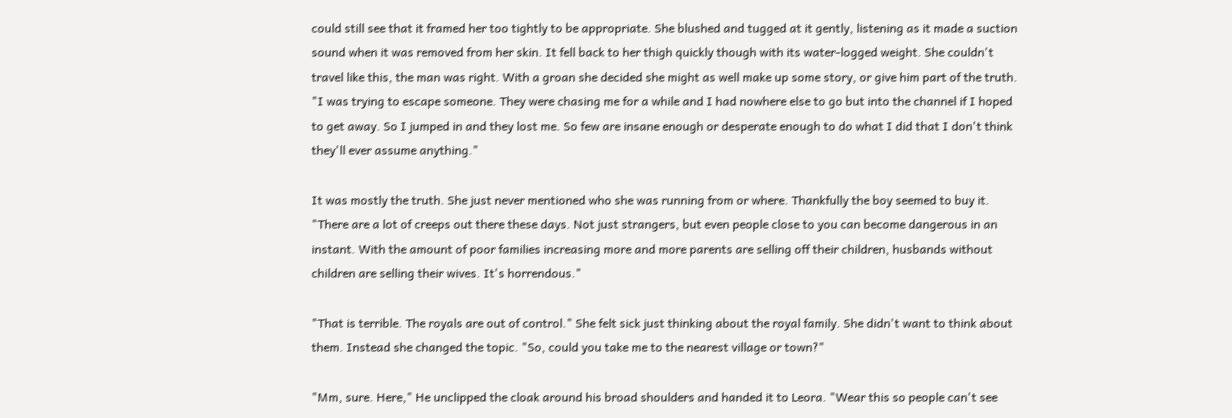could still see that it framed her too tightly to be appropriate. She blushed and tugged at it gently, listening as it made a suction sound when it was removed from her skin. It fell back to her thigh quickly though with its water-logged weight. She couldn't travel like this, the man was right. With a groan she decided she might as well make up some story, or give him part of the truth. "I was trying to escape someone. They were chasing me for a while and I had nowhere else to go but into the channel if I hoped to get away. So I jumped in and they lost me. So few are insane enough or desperate enough to do what I did that I don't think they'll ever assume anything."

It was mostly the truth. She just never mentioned who she was running from or where. Thankfully the boy seemed to buy it. "There are a lot of creeps out there these days. Not just strangers, but even people close to you can become dangerous in an instant. With the amount of poor families increasing more and more parents are selling off their children, husbands without children are selling their wives. It's horrendous."

"That is terrible. The royals are out of control." She felt sick just thinking about the royal family. She didn't want to think about them. Instead she changed the topic. "So, could you take me to the nearest village or town?"

"Mm, sure. Here," He unclipped the cloak around his broad shoulders and handed it to Leora. "Wear this so people can't see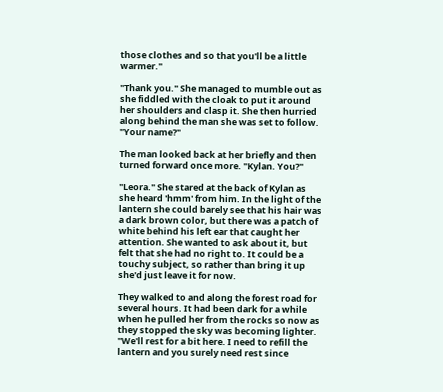those clothes and so that you'll be a little warmer."

"Thank you." She managed to mumble out as she fiddled with the cloak to put it around her shoulders and clasp it. She then hurried along behind the man she was set to follow. "Your name?"

The man looked back at her briefly and then turned forward once more. "Kylan. You?"

"Leora." She stared at the back of Kylan as she heard 'hmm' from him. In the light of the lantern she could barely see that his hair was a dark brown color, but there was a patch of white behind his left ear that caught her attention. She wanted to ask about it, but felt that she had no right to. It could be a touchy subject, so rather than bring it up she'd just leave it for now.

They walked to and along the forest road for several hours. It had been dark for a while when he pulled her from the rocks so now as they stopped the sky was becoming lighter. "We'll rest for a bit here. I need to refill the lantern and you surely need rest since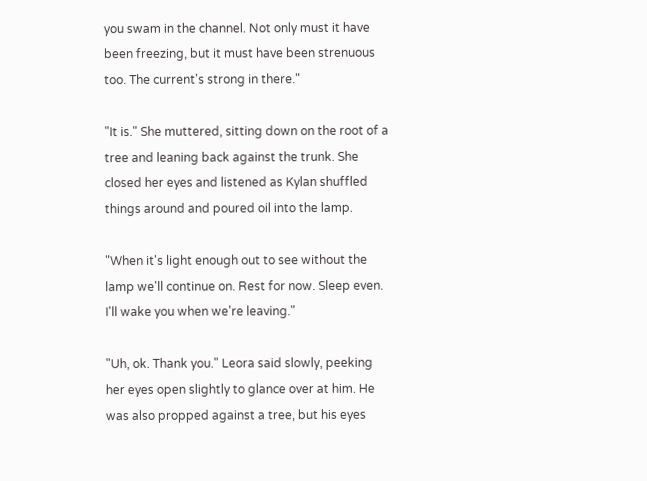you swam in the channel. Not only must it have been freezing, but it must have been strenuous too. The current's strong in there."

"It is." She muttered, sitting down on the root of a tree and leaning back against the trunk. She closed her eyes and listened as Kylan shuffled things around and poured oil into the lamp.

"When it's light enough out to see without the lamp we'll continue on. Rest for now. Sleep even. I'll wake you when we're leaving."

"Uh, ok. Thank you." Leora said slowly, peeking her eyes open slightly to glance over at him. He was also propped against a tree, but his eyes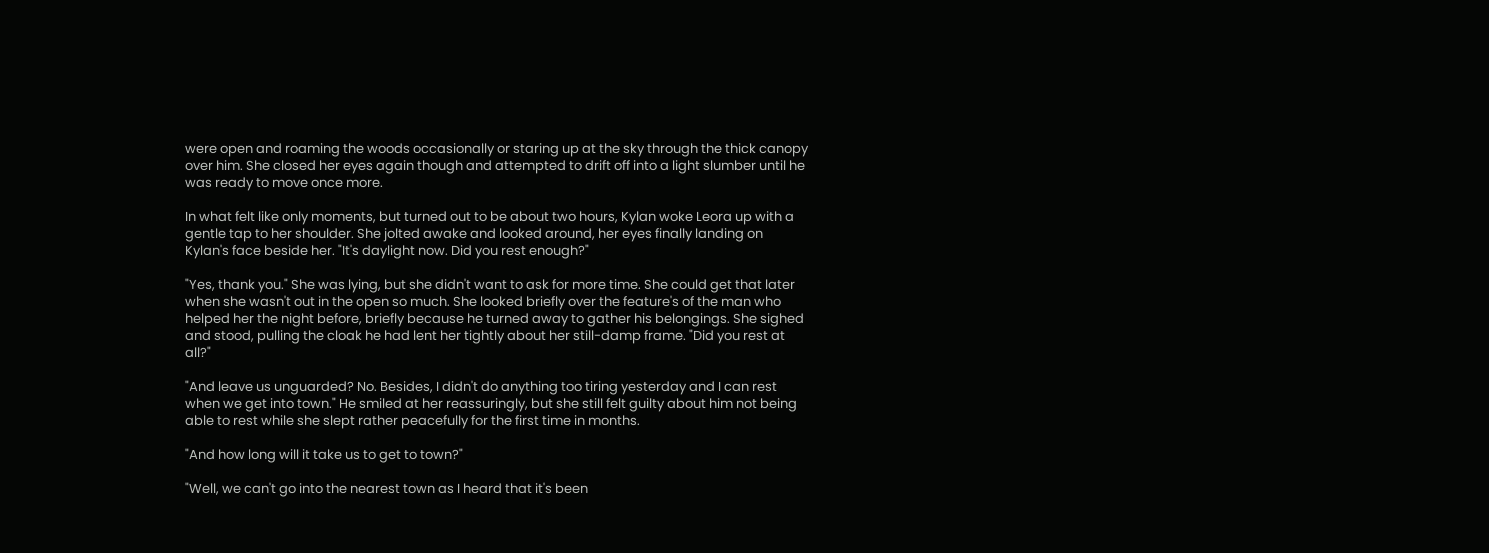were open and roaming the woods occasionally or staring up at the sky through the thick canopy over him. She closed her eyes again though and attempted to drift off into a light slumber until he was ready to move once more.

In what felt like only moments, but turned out to be about two hours, Kylan woke Leora up with a gentle tap to her shoulder. She jolted awake and looked around, her eyes finally landing on Kylan's face beside her. "It's daylight now. Did you rest enough?"

"Yes, thank you." She was lying, but she didn't want to ask for more time. She could get that later when she wasn't out in the open so much. She looked briefly over the feature's of the man who helped her the night before, briefly because he turned away to gather his belongings. She sighed and stood, pulling the cloak he had lent her tightly about her still-damp frame. "Did you rest at all?"

"And leave us unguarded? No. Besides, I didn't do anything too tiring yesterday and I can rest when we get into town." He smiled at her reassuringly, but she still felt guilty about him not being able to rest while she slept rather peacefully for the first time in months.

"And how long will it take us to get to town?"

"Well, we can't go into the nearest town as I heard that it's been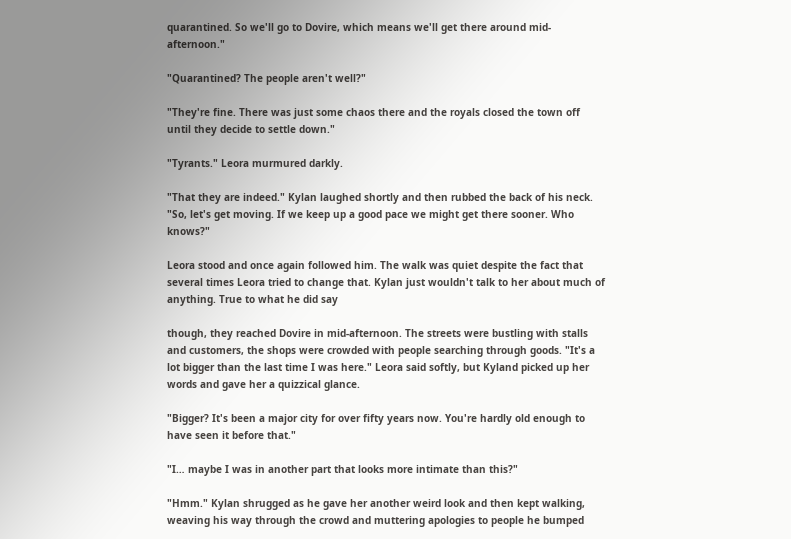quarantined. So we'll go to Dovire, which means we'll get there around mid-afternoon."

"Quarantined? The people aren't well?"

"They're fine. There was just some chaos there and the royals closed the town off until they decide to settle down."

"Tyrants." Leora murmured darkly.

"That they are indeed." Kylan laughed shortly and then rubbed the back of his neck. "So, let's get moving. If we keep up a good pace we might get there sooner. Who knows?"

Leora stood and once again followed him. The walk was quiet despite the fact that several times Leora tried to change that. Kylan just wouldn't talk to her about much of anything. True to what he did say

though, they reached Dovire in mid-afternoon. The streets were bustling with stalls and customers, the shops were crowded with people searching through goods. "It's a lot bigger than the last time I was here." Leora said softly, but Kyland picked up her words and gave her a quizzical glance.

"Bigger? It's been a major city for over fifty years now. You're hardly old enough to have seen it before that."

"I… maybe I was in another part that looks more intimate than this?"

"Hmm." Kylan shrugged as he gave her another weird look and then kept walking, weaving his way through the crowd and muttering apologies to people he bumped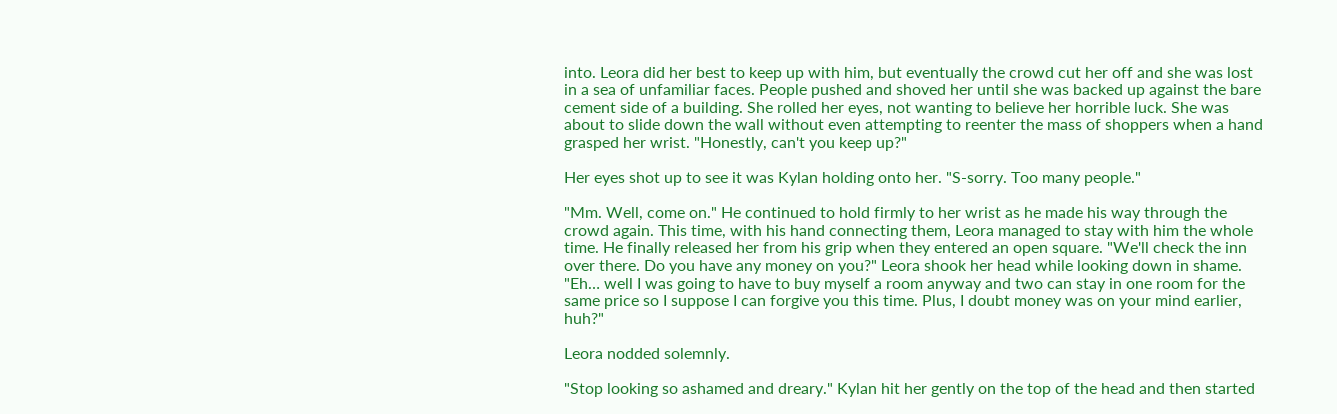into. Leora did her best to keep up with him, but eventually the crowd cut her off and she was lost in a sea of unfamiliar faces. People pushed and shoved her until she was backed up against the bare cement side of a building. She rolled her eyes, not wanting to believe her horrible luck. She was about to slide down the wall without even attempting to reenter the mass of shoppers when a hand grasped her wrist. "Honestly, can't you keep up?"

Her eyes shot up to see it was Kylan holding onto her. "S-sorry. Too many people."

"Mm. Well, come on." He continued to hold firmly to her wrist as he made his way through the crowd again. This time, with his hand connecting them, Leora managed to stay with him the whole time. He finally released her from his grip when they entered an open square. "We'll check the inn over there. Do you have any money on you?" Leora shook her head while looking down in shame. "Eh… well I was going to have to buy myself a room anyway and two can stay in one room for the same price so I suppose I can forgive you this time. Plus, I doubt money was on your mind earlier, huh?"

Leora nodded solemnly.

"Stop looking so ashamed and dreary." Kylan hit her gently on the top of the head and then started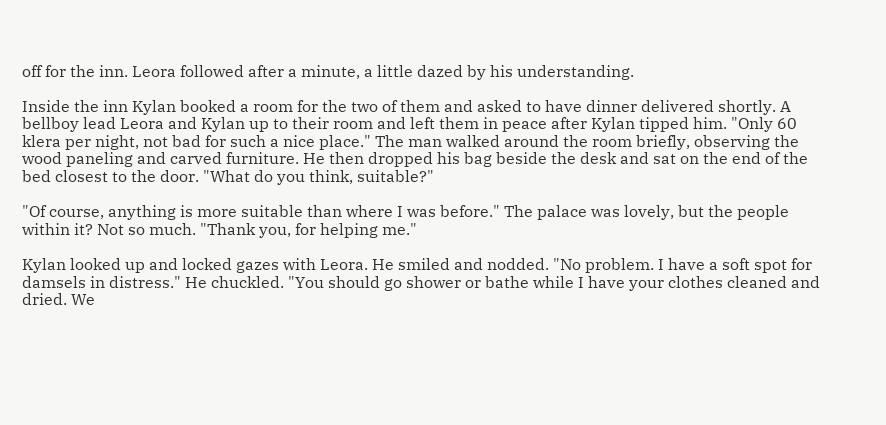off for the inn. Leora followed after a minute, a little dazed by his understanding.

Inside the inn Kylan booked a room for the two of them and asked to have dinner delivered shortly. A bellboy lead Leora and Kylan up to their room and left them in peace after Kylan tipped him. "Only 60 klera per night, not bad for such a nice place." The man walked around the room briefly, observing the wood paneling and carved furniture. He then dropped his bag beside the desk and sat on the end of the bed closest to the door. "What do you think, suitable?"

"Of course, anything is more suitable than where I was before." The palace was lovely, but the people within it? Not so much. "Thank you, for helping me."

Kylan looked up and locked gazes with Leora. He smiled and nodded. "No problem. I have a soft spot for damsels in distress." He chuckled. "You should go shower or bathe while I have your clothes cleaned and dried. We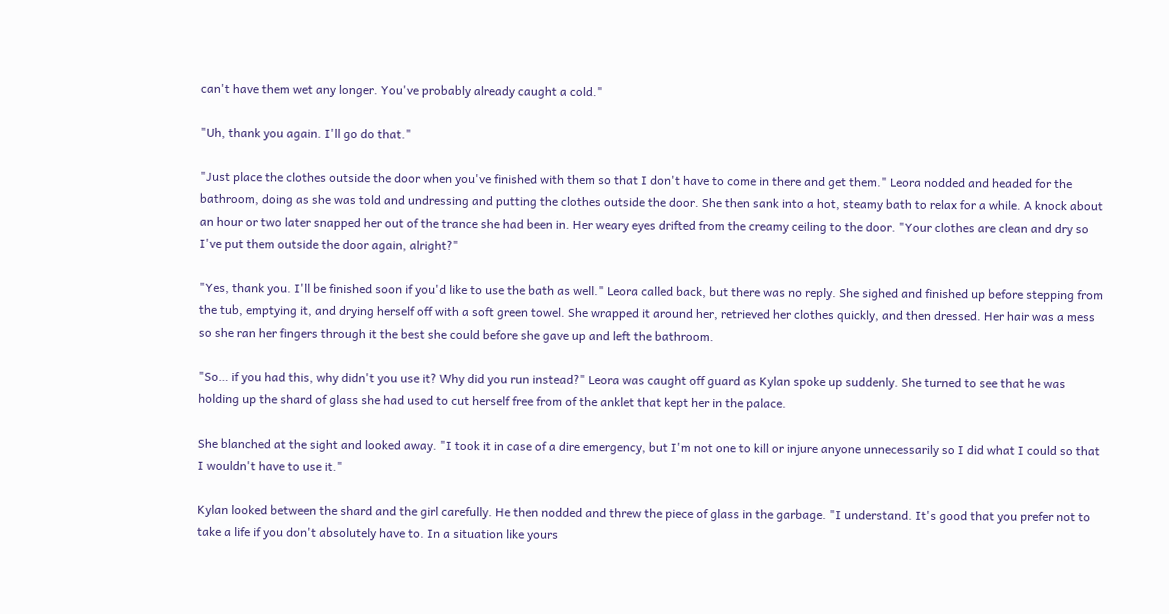can't have them wet any longer. You've probably already caught a cold."

"Uh, thank you again. I'll go do that."

"Just place the clothes outside the door when you've finished with them so that I don't have to come in there and get them." Leora nodded and headed for the bathroom, doing as she was told and undressing and putting the clothes outside the door. She then sank into a hot, steamy bath to relax for a while. A knock about an hour or two later snapped her out of the trance she had been in. Her weary eyes drifted from the creamy ceiling to the door. "Your clothes are clean and dry so I've put them outside the door again, alright?"

"Yes, thank you. I'll be finished soon if you'd like to use the bath as well." Leora called back, but there was no reply. She sighed and finished up before stepping from the tub, emptying it, and drying herself off with a soft green towel. She wrapped it around her, retrieved her clothes quickly, and then dressed. Her hair was a mess so she ran her fingers through it the best she could before she gave up and left the bathroom.

"So… if you had this, why didn't you use it? Why did you run instead?" Leora was caught off guard as Kylan spoke up suddenly. She turned to see that he was holding up the shard of glass she had used to cut herself free from of the anklet that kept her in the palace.

She blanched at the sight and looked away. "I took it in case of a dire emergency, but I'm not one to kill or injure anyone unnecessarily so I did what I could so that I wouldn't have to use it."

Kylan looked between the shard and the girl carefully. He then nodded and threw the piece of glass in the garbage. "I understand. It's good that you prefer not to take a life if you don't absolutely have to. In a situation like yours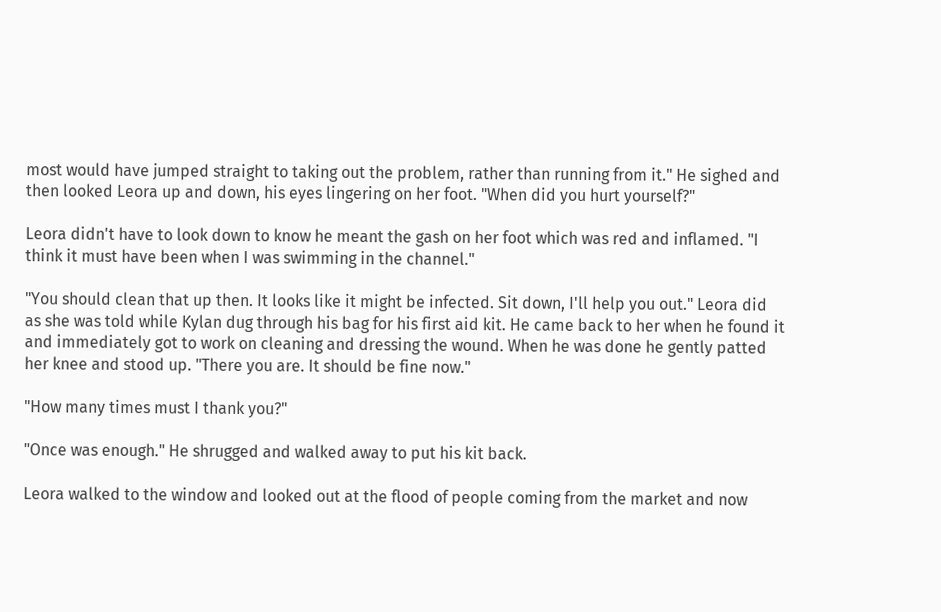most would have jumped straight to taking out the problem, rather than running from it." He sighed and then looked Leora up and down, his eyes lingering on her foot. "When did you hurt yourself?"

Leora didn't have to look down to know he meant the gash on her foot which was red and inflamed. "I think it must have been when I was swimming in the channel."

"You should clean that up then. It looks like it might be infected. Sit down, I'll help you out." Leora did as she was told while Kylan dug through his bag for his first aid kit. He came back to her when he found it and immediately got to work on cleaning and dressing the wound. When he was done he gently patted her knee and stood up. "There you are. It should be fine now."

"How many times must I thank you?"

"Once was enough." He shrugged and walked away to put his kit back.

Leora walked to the window and looked out at the flood of people coming from the market and now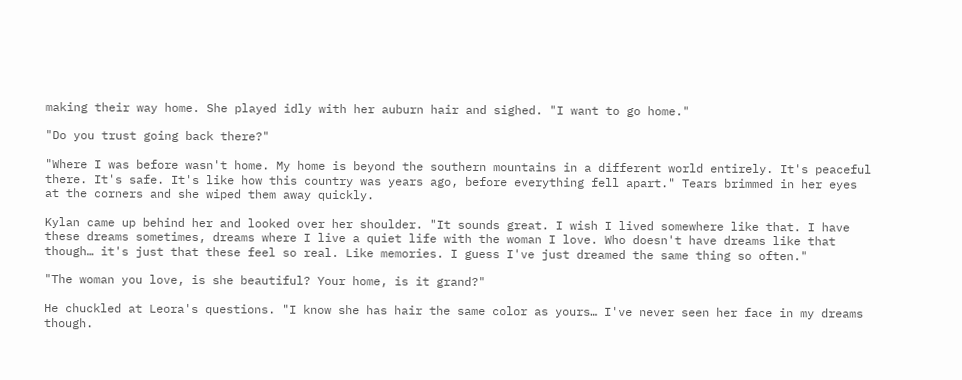making their way home. She played idly with her auburn hair and sighed. "I want to go home."

"Do you trust going back there?"

"Where I was before wasn't home. My home is beyond the southern mountains in a different world entirely. It's peaceful there. It's safe. It's like how this country was years ago, before everything fell apart." Tears brimmed in her eyes at the corners and she wiped them away quickly.

Kylan came up behind her and looked over her shoulder. "It sounds great. I wish I lived somewhere like that. I have these dreams sometimes, dreams where I live a quiet life with the woman I love. Who doesn't have dreams like that though… it's just that these feel so real. Like memories. I guess I've just dreamed the same thing so often."

"The woman you love, is she beautiful? Your home, is it grand?"

He chuckled at Leora's questions. "I know she has hair the same color as yours… I've never seen her face in my dreams though.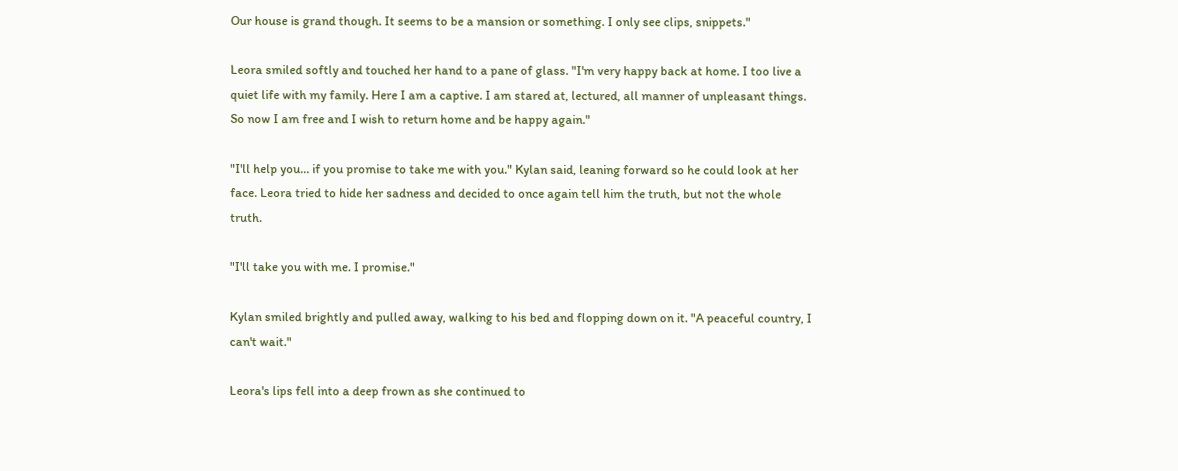Our house is grand though. It seems to be a mansion or something. I only see clips, snippets."

Leora smiled softly and touched her hand to a pane of glass. "I'm very happy back at home. I too live a quiet life with my family. Here I am a captive. I am stared at, lectured, all manner of unpleasant things. So now I am free and I wish to return home and be happy again."

"I'll help you… if you promise to take me with you." Kylan said, leaning forward so he could look at her face. Leora tried to hide her sadness and decided to once again tell him the truth, but not the whole truth.

"I'll take you with me. I promise."

Kylan smiled brightly and pulled away, walking to his bed and flopping down on it. "A peaceful country, I can't wait."

Leora's lips fell into a deep frown as she continued to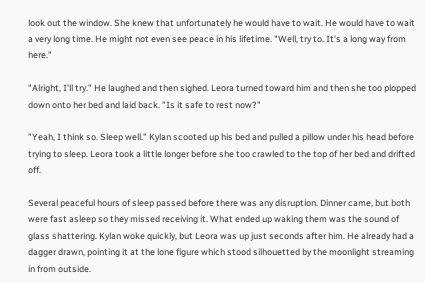look out the window. She knew that unfortunately he would have to wait. He would have to wait a very long time. He might not even see peace in his lifetime. "Well, try to. It's a long way from here."

"Alright, I'll try." He laughed and then sighed. Leora turned toward him and then she too plopped down onto her bed and laid back. "Is it safe to rest now?"

"Yeah, I think so. Sleep well." Kylan scooted up his bed and pulled a pillow under his head before trying to sleep. Leora took a little longer before she too crawled to the top of her bed and drifted off.

Several peaceful hours of sleep passed before there was any disruption. Dinner came, but both were fast asleep so they missed receiving it. What ended up waking them was the sound of glass shattering. Kylan woke quickly, but Leora was up just seconds after him. He already had a dagger drawn, pointing it at the lone figure which stood silhouetted by the moonlight streaming in from outside.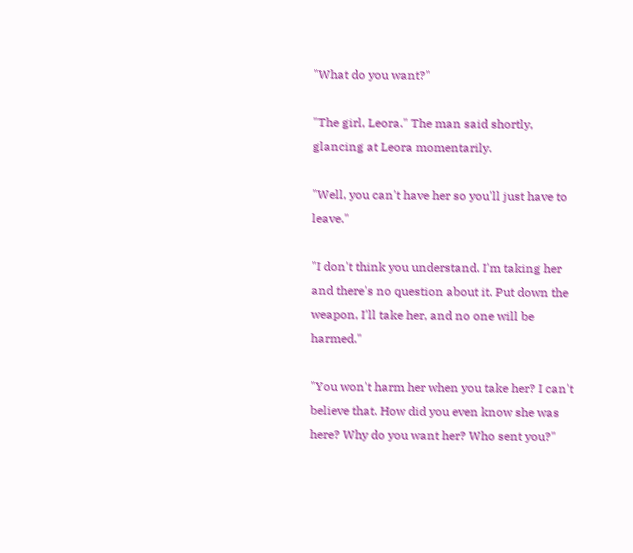"What do you want?"

"The girl, Leora." The man said shortly, glancing at Leora momentarily.

"Well, you can't have her so you'll just have to leave."

"I don't think you understand. I'm taking her and there's no question about it. Put down the weapon, I'll take her, and no one will be harmed."

"You won't harm her when you take her? I can't believe that. How did you even know she was here? Why do you want her? Who sent you?"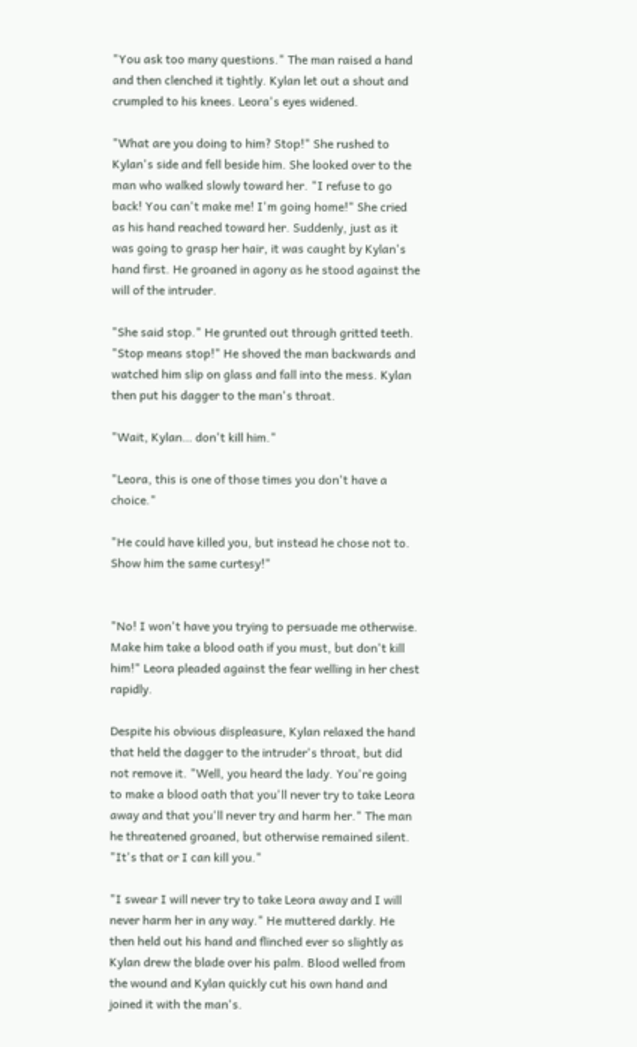"You ask too many questions." The man raised a hand and then clenched it tightly. Kylan let out a shout and crumpled to his knees. Leora's eyes widened.

"What are you doing to him? Stop!" She rushed to Kylan's side and fell beside him. She looked over to the man who walked slowly toward her. "I refuse to go back! You can't make me! I'm going home!" She cried as his hand reached toward her. Suddenly, just as it was going to grasp her hair, it was caught by Kylan's hand first. He groaned in agony as he stood against the will of the intruder.

"She said stop." He grunted out through gritted teeth. "Stop means stop!" He shoved the man backwards and watched him slip on glass and fall into the mess. Kylan then put his dagger to the man's throat.

"Wait, Kylan… don't kill him."

"Leora, this is one of those times you don't have a choice."

"He could have killed you, but instead he chose not to. Show him the same curtesy!"


"No! I won't have you trying to persuade me otherwise. Make him take a blood oath if you must, but don't kill him!" Leora pleaded against the fear welling in her chest rapidly.

Despite his obvious displeasure, Kylan relaxed the hand that held the dagger to the intruder's throat, but did not remove it. "Well, you heard the lady. You're going to make a blood oath that you'll never try to take Leora away and that you'll never try and harm her." The man he threatened groaned, but otherwise remained silent. "It's that or I can kill you."

"I swear I will never try to take Leora away and I will never harm her in any way." He muttered darkly. He then held out his hand and flinched ever so slightly as Kylan drew the blade over his palm. Blood welled from the wound and Kylan quickly cut his own hand and joined it with the man's.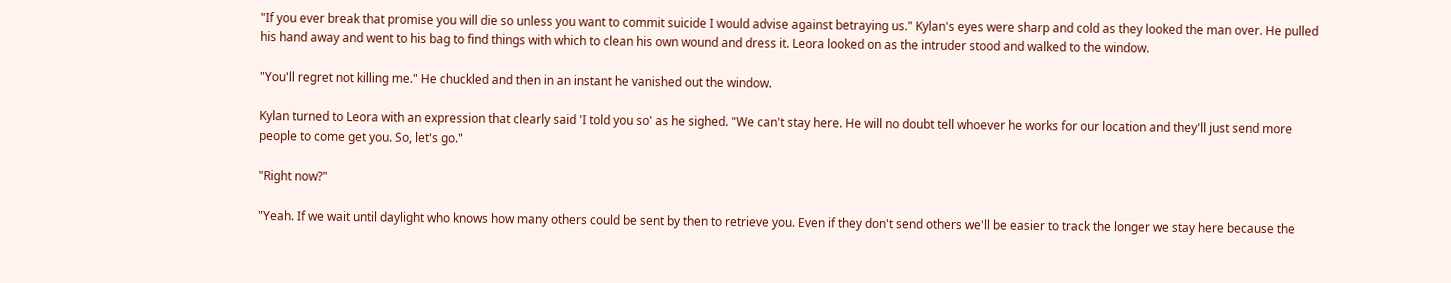"If you ever break that promise you will die so unless you want to commit suicide I would advise against betraying us." Kylan's eyes were sharp and cold as they looked the man over. He pulled his hand away and went to his bag to find things with which to clean his own wound and dress it. Leora looked on as the intruder stood and walked to the window.

"You'll regret not killing me." He chuckled and then in an instant he vanished out the window.

Kylan turned to Leora with an expression that clearly said 'I told you so' as he sighed. "We can't stay here. He will no doubt tell whoever he works for our location and they'll just send more people to come get you. So, let's go."

"Right now?"

"Yeah. If we wait until daylight who knows how many others could be sent by then to retrieve you. Even if they don't send others we'll be easier to track the longer we stay here because the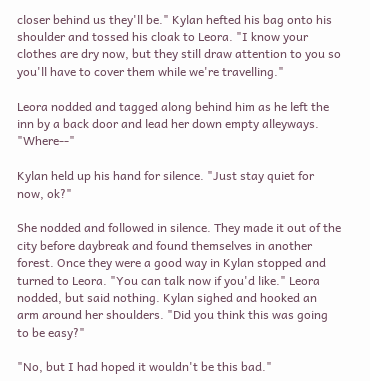closer behind us they'll be." Kylan hefted his bag onto his shoulder and tossed his cloak to Leora. "I know your clothes are dry now, but they still draw attention to you so you'll have to cover them while we're travelling."

Leora nodded and tagged along behind him as he left the inn by a back door and lead her down empty alleyways. "Where--"

Kylan held up his hand for silence. "Just stay quiet for now, ok?"

She nodded and followed in silence. They made it out of the city before daybreak and found themselves in another forest. Once they were a good way in Kylan stopped and turned to Leora. "You can talk now if you'd like." Leora nodded, but said nothing. Kylan sighed and hooked an arm around her shoulders. "Did you think this was going to be easy?"

"No, but I had hoped it wouldn't be this bad."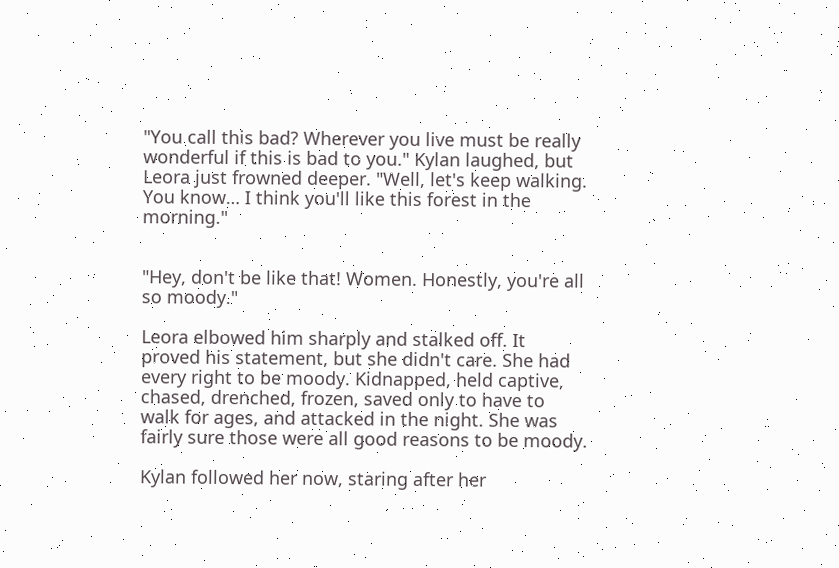"You call this bad? Wherever you live must be really wonderful if this is bad to you." Kylan laughed, but Leora just frowned deeper. "Well, let's keep walking. You know… I think you'll like this forest in the morning."


"Hey, don't be like that! Women. Honestly, you're all so moody."

Leora elbowed him sharply and stalked off. It proved his statement, but she didn't care. She had every right to be moody. Kidnapped, held captive, chased, drenched, frozen, saved only to have to walk for ages, and attacked in the night. She was fairly sure those were all good reasons to be moody.

Kylan followed her now, staring after her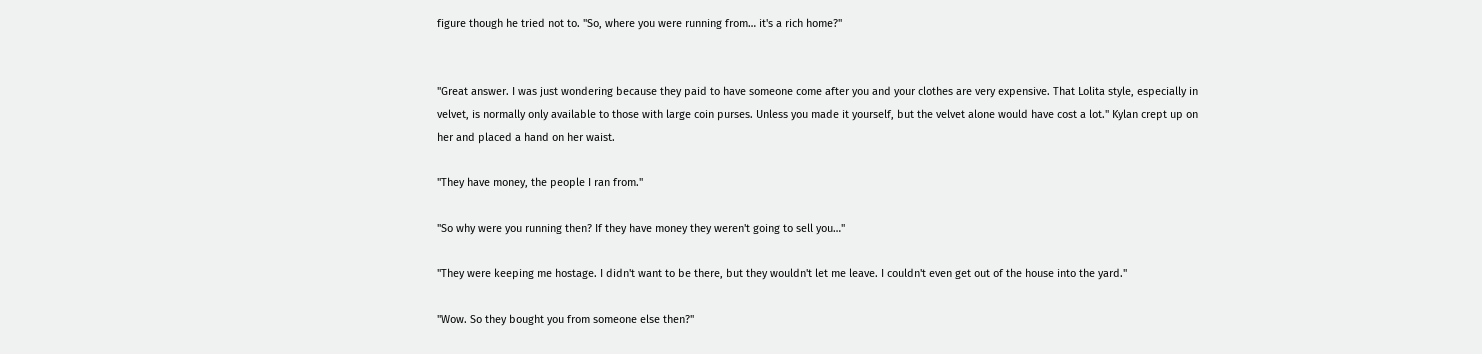figure though he tried not to. "So, where you were running from… it's a rich home?"


"Great answer. I was just wondering because they paid to have someone come after you and your clothes are very expensive. That Lolita style, especially in velvet, is normally only available to those with large coin purses. Unless you made it yourself, but the velvet alone would have cost a lot." Kylan crept up on her and placed a hand on her waist.

"They have money, the people I ran from."

"So why were you running then? If they have money they weren't going to sell you…"

"They were keeping me hostage. I didn't want to be there, but they wouldn't let me leave. I couldn't even get out of the house into the yard."

"Wow. So they bought you from someone else then?"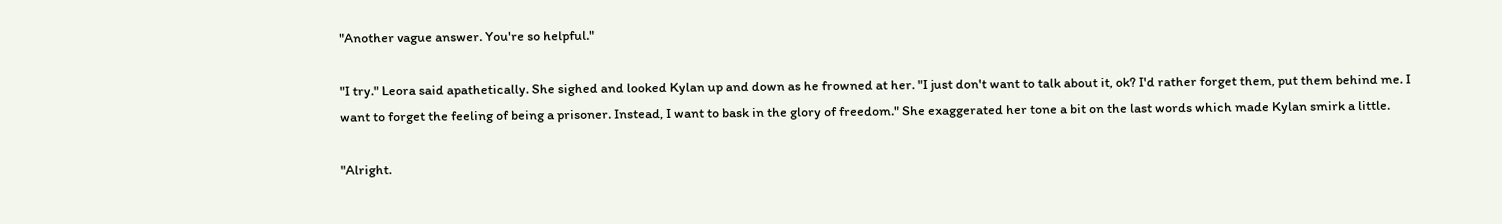"Another vague answer. You're so helpful."

"I try." Leora said apathetically. She sighed and looked Kylan up and down as he frowned at her. "I just don't want to talk about it, ok? I'd rather forget them, put them behind me. I want to forget the feeling of being a prisoner. Instead, I want to bask in the glory of freedom." She exaggerated her tone a bit on the last words which made Kylan smirk a little.

"Alright.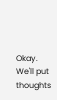Okay. We'll put thoughts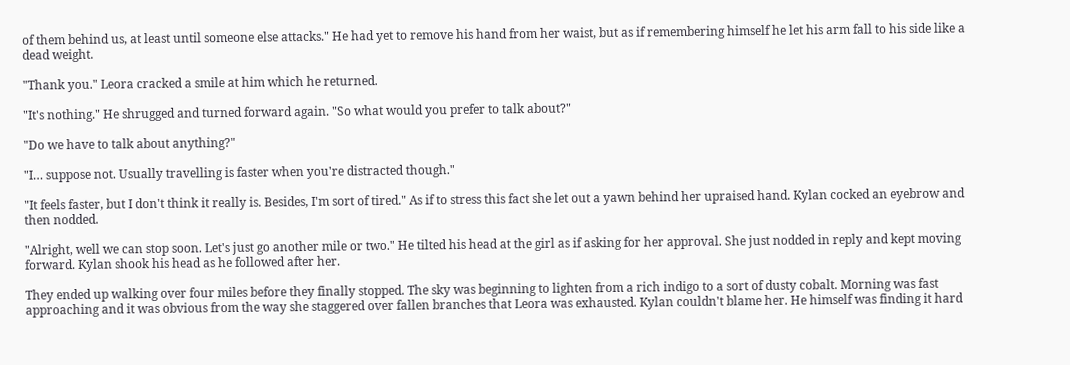of them behind us, at least until someone else attacks." He had yet to remove his hand from her waist, but as if remembering himself he let his arm fall to his side like a dead weight.

"Thank you." Leora cracked a smile at him which he returned.

"It's nothing." He shrugged and turned forward again. "So what would you prefer to talk about?"

"Do we have to talk about anything?"

"I… suppose not. Usually travelling is faster when you're distracted though."

"It feels faster, but I don't think it really is. Besides, I'm sort of tired." As if to stress this fact she let out a yawn behind her upraised hand. Kylan cocked an eyebrow and then nodded.

"Alright, well we can stop soon. Let's just go another mile or two." He tilted his head at the girl as if asking for her approval. She just nodded in reply and kept moving forward. Kylan shook his head as he followed after her.

They ended up walking over four miles before they finally stopped. The sky was beginning to lighten from a rich indigo to a sort of dusty cobalt. Morning was fast approaching and it was obvious from the way she staggered over fallen branches that Leora was exhausted. Kylan couldn't blame her. He himself was finding it hard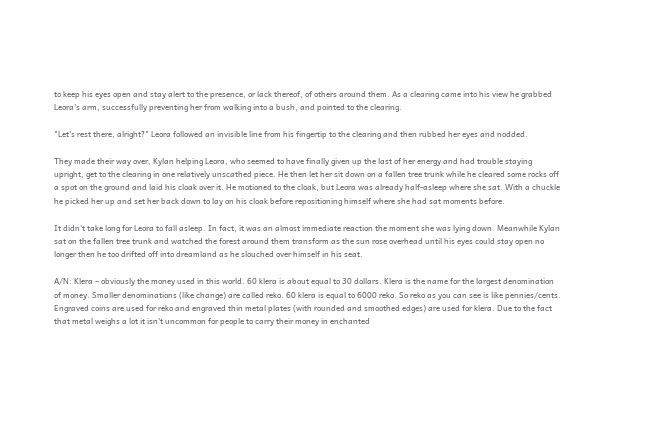to keep his eyes open and stay alert to the presence, or lack thereof, of others around them. As a clearing came into his view he grabbed Leora's arm, successfully preventing her from walking into a bush, and pointed to the clearing.

"Let's rest there, alright?" Leora followed an invisible line from his fingertip to the clearing and then rubbed her eyes and nodded.

They made their way over, Kylan helping Leora, who seemed to have finally given up the last of her energy and had trouble staying upright, get to the clearing in one relatively unscathed piece. He then let her sit down on a fallen tree trunk while he cleared some rocks off a spot on the ground and laid his cloak over it. He motioned to the cloak, but Leora was already half-asleep where she sat. With a chuckle he picked her up and set her back down to lay on his cloak before repositioning himself where she had sat moments before.

It didn't take long for Leora to fall asleep. In fact, it was an almost immediate reaction the moment she was lying down. Meanwhile Kylan sat on the fallen tree trunk and watched the forest around them transform as the sun rose overhead until his eyes could stay open no longer then he too drifted off into dreamland as he slouched over himself in his seat.

A/N: Klera – obviously the money used in this world. 60 klera is about equal to 30 dollars. Klera is the name for the largest denomination of money. Smaller denominations (like change) are called reko. 60 klera is equal to 6000 reko. So reko as you can see is like pennies/cents. Engraved coins are used for reko and engraved thin metal plates (with rounded and smoothed edges) are used for klera. Due to the fact that metal weighs a lot it isn't uncommon for people to carry their money in enchanted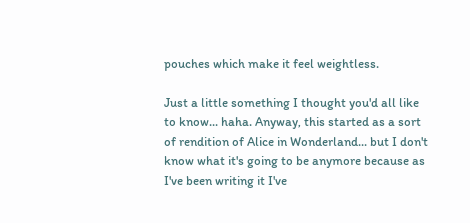pouches which make it feel weightless.

Just a little something I thought you'd all like to know... haha. Anyway, this started as a sort of rendition of Alice in Wonderland... but I don't know what it's going to be anymore because as I've been writing it I've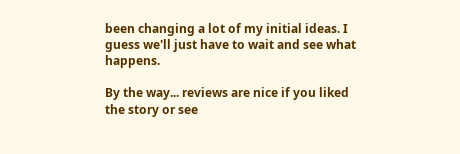been changing a lot of my initial ideas. I guess we'll just have to wait and see what happens.

By the way... reviews are nice if you liked the story or see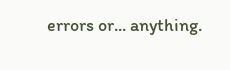errors or... anything.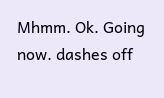Mhmm. Ok. Going now. dashes off